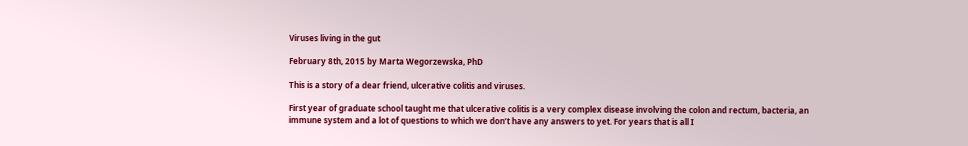Viruses living in the gut

February 8th, 2015 by Marta Wegorzewska, PhD

This is a story of a dear friend, ulcerative colitis and viruses.

First year of graduate school taught me that ulcerative colitis is a very complex disease involving the colon and rectum, bacteria, an immune system and a lot of questions to which we don’t have any answers to yet. For years that is all I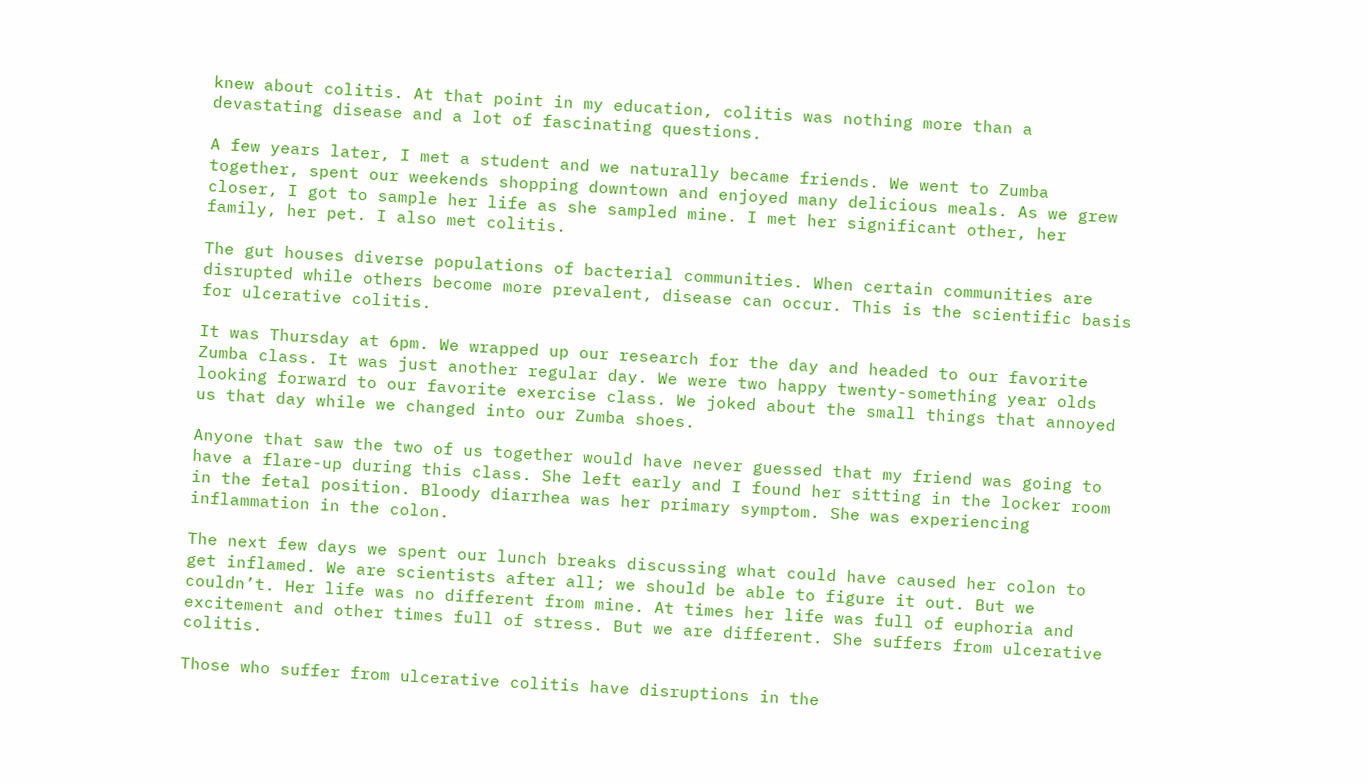knew about colitis. At that point in my education, colitis was nothing more than a devastating disease and a lot of fascinating questions.

A few years later, I met a student and we naturally became friends. We went to Zumba together, spent our weekends shopping downtown and enjoyed many delicious meals. As we grew closer, I got to sample her life as she sampled mine. I met her significant other, her family, her pet. I also met colitis.

The gut houses diverse populations of bacterial communities. When certain communities are disrupted while others become more prevalent, disease can occur. This is the scientific basis for ulcerative colitis.

It was Thursday at 6pm. We wrapped up our research for the day and headed to our favorite Zumba class. It was just another regular day. We were two happy twenty-something year olds looking forward to our favorite exercise class. We joked about the small things that annoyed us that day while we changed into our Zumba shoes.

Anyone that saw the two of us together would have never guessed that my friend was going to have a flare-up during this class. She left early and I found her sitting in the locker room in the fetal position. Bloody diarrhea was her primary symptom. She was experiencing inflammation in the colon.

The next few days we spent our lunch breaks discussing what could have caused her colon to get inflamed. We are scientists after all; we should be able to figure it out. But we couldn’t. Her life was no different from mine. At times her life was full of euphoria and excitement and other times full of stress. But we are different. She suffers from ulcerative colitis.

Those who suffer from ulcerative colitis have disruptions in the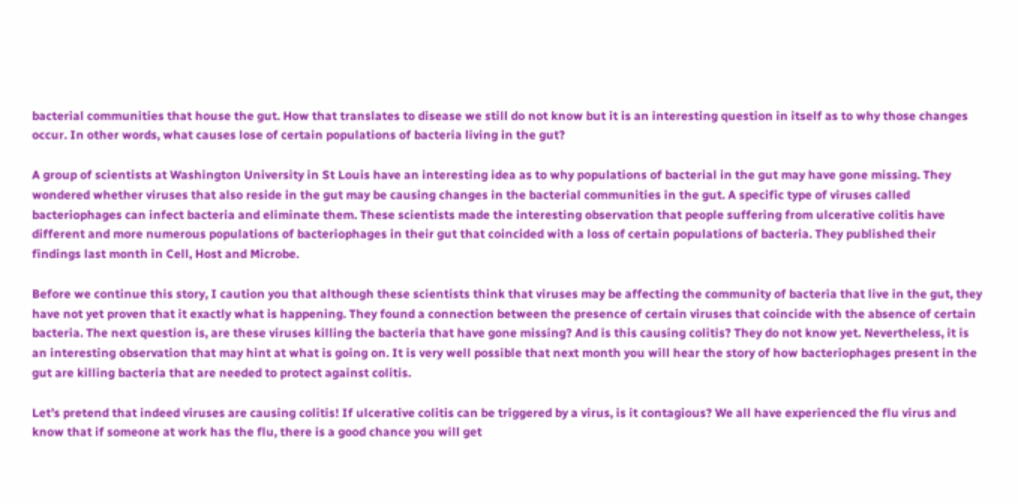bacterial communities that house the gut. How that translates to disease we still do not know but it is an interesting question in itself as to why those changes occur. In other words, what causes lose of certain populations of bacteria living in the gut?

A group of scientists at Washington University in St Louis have an interesting idea as to why populations of bacterial in the gut may have gone missing. They wondered whether viruses that also reside in the gut may be causing changes in the bacterial communities in the gut. A specific type of viruses called bacteriophages can infect bacteria and eliminate them. These scientists made the interesting observation that people suffering from ulcerative colitis have different and more numerous populations of bacteriophages in their gut that coincided with a loss of certain populations of bacteria. They published their findings last month in Cell, Host and Microbe.

Before we continue this story, I caution you that although these scientists think that viruses may be affecting the community of bacteria that live in the gut, they have not yet proven that it exactly what is happening. They found a connection between the presence of certain viruses that coincide with the absence of certain bacteria. The next question is, are these viruses killing the bacteria that have gone missing? And is this causing colitis? They do not know yet. Nevertheless, it is an interesting observation that may hint at what is going on. It is very well possible that next month you will hear the story of how bacteriophages present in the gut are killing bacteria that are needed to protect against colitis.

Let’s pretend that indeed viruses are causing colitis! If ulcerative colitis can be triggered by a virus, is it contagious? We all have experienced the flu virus and know that if someone at work has the flu, there is a good chance you will get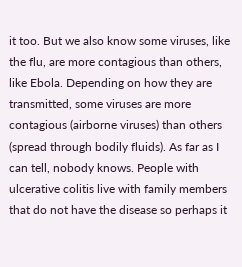it too. But we also know some viruses, like the flu, are more contagious than others, like Ebola. Depending on how they are transmitted, some viruses are more contagious (airborne viruses) than others (spread through bodily fluids). As far as I can tell, nobody knows. People with ulcerative colitis live with family members that do not have the disease so perhaps it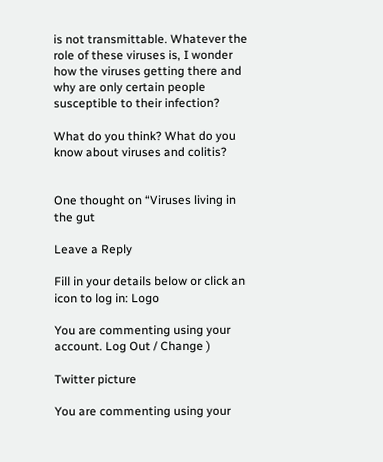is not transmittable. Whatever the role of these viruses is, I wonder how the viruses getting there and why are only certain people susceptible to their infection?

What do you think? What do you know about viruses and colitis?


One thought on “Viruses living in the gut

Leave a Reply

Fill in your details below or click an icon to log in: Logo

You are commenting using your account. Log Out / Change )

Twitter picture

You are commenting using your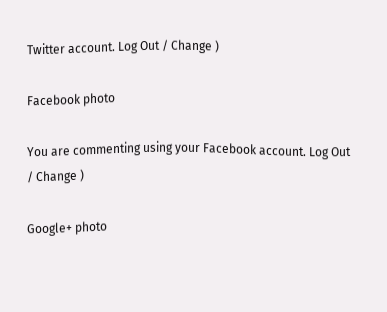Twitter account. Log Out / Change )

Facebook photo

You are commenting using your Facebook account. Log Out / Change )

Google+ photo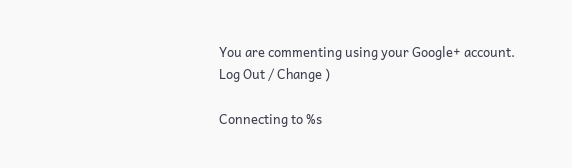You are commenting using your Google+ account. Log Out / Change )

Connecting to %s